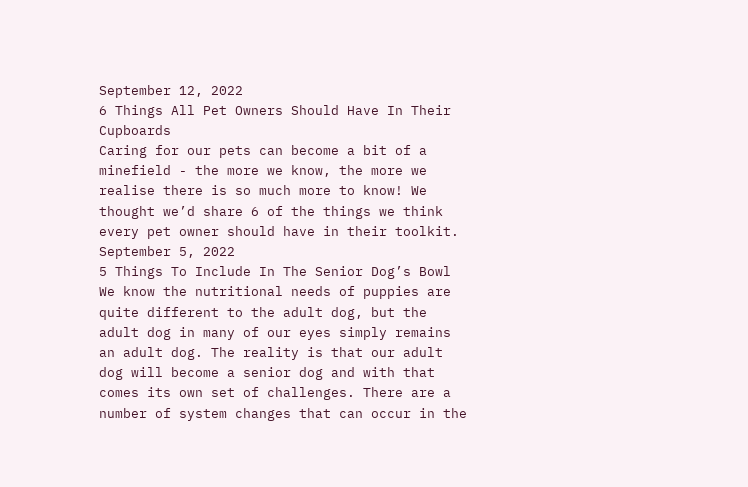September 12, 2022
6 Things All Pet Owners Should Have In Their Cupboards
Caring for our pets can become a bit of a minefield - the more we know, the more we realise there is so much more to know! We thought we’d share 6 of the things we think every pet owner should have in their toolkit.
September 5, 2022
5 Things To Include In The Senior Dog’s Bowl
We know the nutritional needs of puppies are quite different to the adult dog, but the adult dog in many of our eyes simply remains an adult dog. The reality is that our adult dog will become a senior dog and with that comes its own set of challenges. There are a number of system changes that can occur in the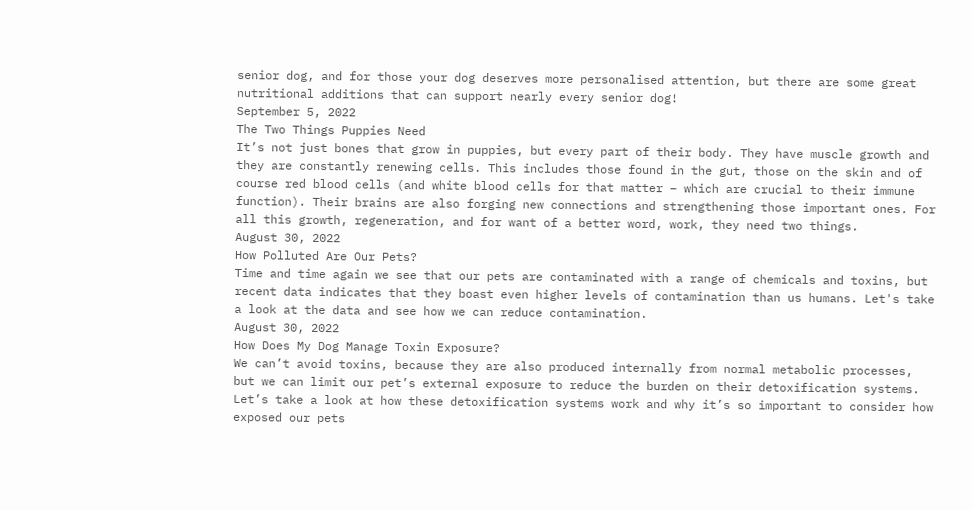senior dog, and for those your dog deserves more personalised attention, but there are some great nutritional additions that can support nearly every senior dog!
September 5, 2022
The Two Things Puppies Need
It’s not just bones that grow in puppies, but every part of their body. They have muscle growth and they are constantly renewing cells. This includes those found in the gut, those on the skin and of course red blood cells (and white blood cells for that matter – which are crucial to their immune function). Their brains are also forging new connections and strengthening those important ones. For all this growth, regeneration, and for want of a better word, work, they need two things.
August 30, 2022
How Polluted Are Our Pets?
Time and time again we see that our pets are contaminated with a range of chemicals and toxins, but recent data indicates that they boast even higher levels of contamination than us humans. Let's take a look at the data and see how we can reduce contamination.
August 30, 2022
How Does My Dog Manage Toxin Exposure?
We can’t avoid toxins, because they are also produced internally from normal metabolic processes, but we can limit our pet’s external exposure to reduce the burden on their detoxification systems. Let’s take a look at how these detoxification systems work and why it’s so important to consider how exposed our pets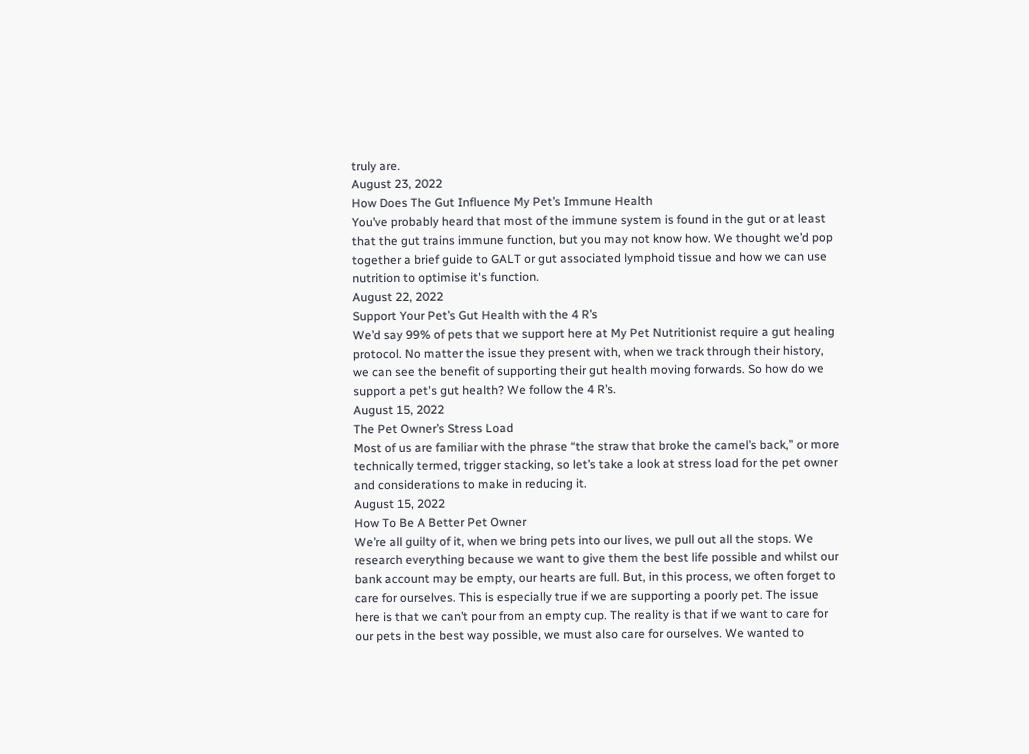truly are.
August 23, 2022
How Does The Gut Influence My Pet’s Immune Health
You’ve probably heard that most of the immune system is found in the gut or at least that the gut trains immune function, but you may not know how. We thought we’d pop together a brief guide to GALT or gut associated lymphoid tissue and how we can use nutrition to optimise it's function.
August 22, 2022
Support Your Pet’s Gut Health with the 4 R’s
We’d say 99% of pets that we support here at My Pet Nutritionist require a gut healing protocol. No matter the issue they present with, when we track through their history, we can see the benefit of supporting their gut health moving forwards. So how do we support a pet's gut health? We follow the 4 R’s.
August 15, 2022
The Pet Owner’s Stress Load
Most of us are familiar with the phrase “the straw that broke the camel’s back,” or more technically termed, trigger stacking, so let’s take a look at stress load for the pet owner and considerations to make in reducing it.
August 15, 2022
How To Be A Better Pet Owner
We’re all guilty of it, when we bring pets into our lives, we pull out all the stops. We research everything because we want to give them the best life possible and whilst our bank account may be empty, our hearts are full. But, in this process, we often forget to care for ourselves. This is especially true if we are supporting a poorly pet. The issue here is that we can’t pour from an empty cup. The reality is that if we want to care for our pets in the best way possible, we must also care for ourselves. We wanted to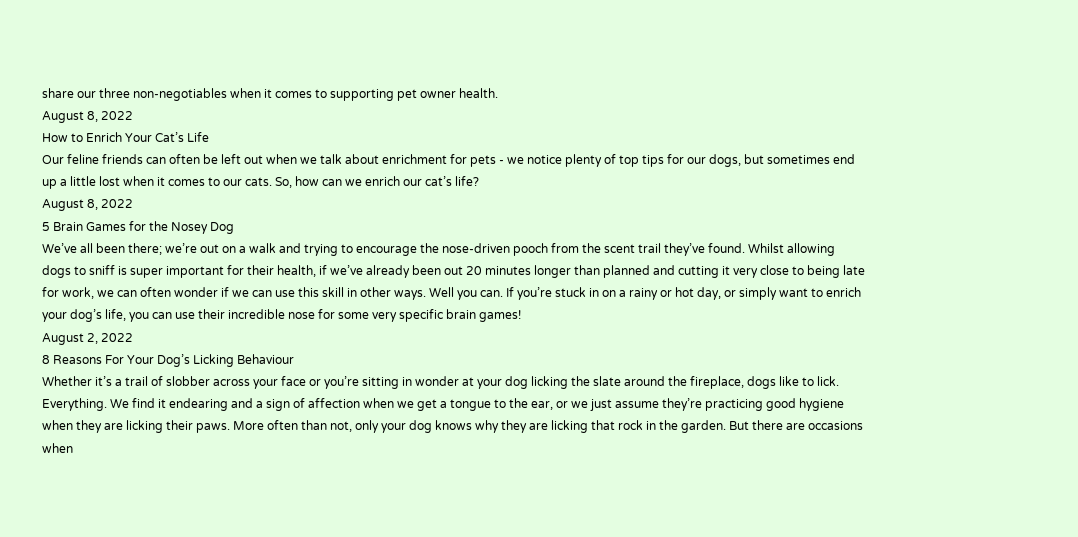share our three non-negotiables when it comes to supporting pet owner health.
August 8, 2022
How to Enrich Your Cat’s Life
Our feline friends can often be left out when we talk about enrichment for pets - we notice plenty of top tips for our dogs, but sometimes end up a little lost when it comes to our cats. So, how can we enrich our cat’s life?
August 8, 2022
5 Brain Games for the Nosey Dog
We’ve all been there; we’re out on a walk and trying to encourage the nose-driven pooch from the scent trail they’ve found. Whilst allowing dogs to sniff is super important for their health, if we’ve already been out 20 minutes longer than planned and cutting it very close to being late for work, we can often wonder if we can use this skill in other ways. Well you can. If you’re stuck in on a rainy or hot day, or simply want to enrich your dog’s life, you can use their incredible nose for some very specific brain games!
August 2, 2022
8 Reasons For Your Dog’s Licking Behaviour
Whether it’s a trail of slobber across your face or you’re sitting in wonder at your dog licking the slate around the fireplace, dogs like to lick. Everything. We find it endearing and a sign of affection when we get a tongue to the ear, or we just assume they’re practicing good hygiene when they are licking their paws. More often than not, only your dog knows why they are licking that rock in the garden. But there are occasions when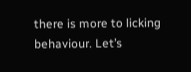there is more to licking behaviour. Let’s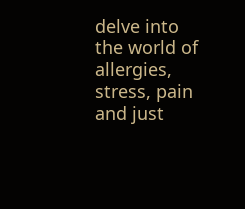delve into the world of allergies, stress, pain and just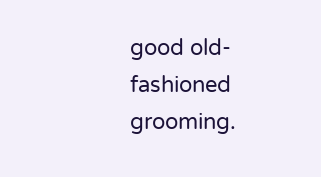good old-fashioned grooming.